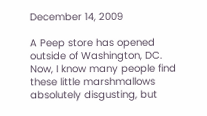December 14, 2009

A Peep store has opened outside of Washington, DC. Now, I know many people find these little marshmallows absolutely disgusting, but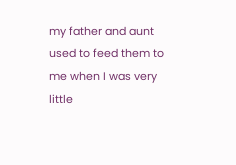my father and aunt used to feed them to me when I was very little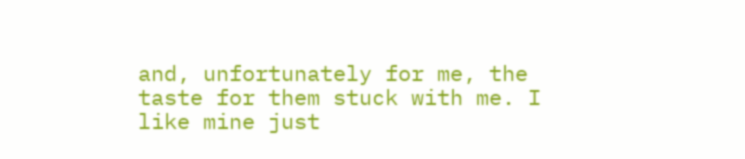and, unfortunately for me, the taste for them stuck with me. I like mine just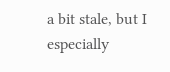a bit stale, but I especially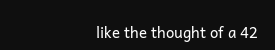like the thought of a 42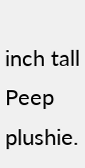inch tall Peep plushie.